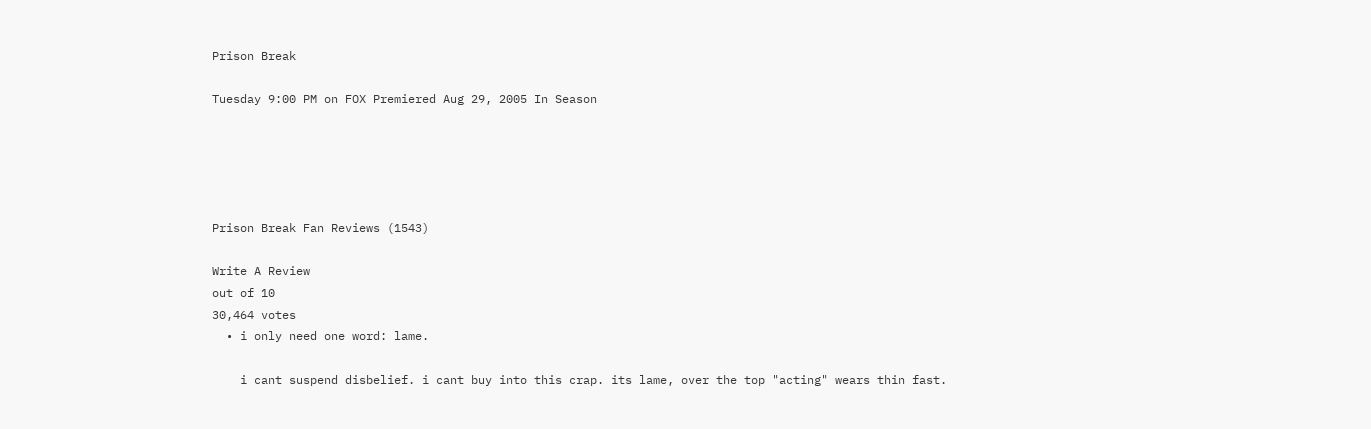Prison Break

Tuesday 9:00 PM on FOX Premiered Aug 29, 2005 In Season





Prison Break Fan Reviews (1543)

Write A Review
out of 10
30,464 votes
  • i only need one word: lame.

    i cant suspend disbelief. i cant buy into this crap. its lame, over the top "acting" wears thin fast.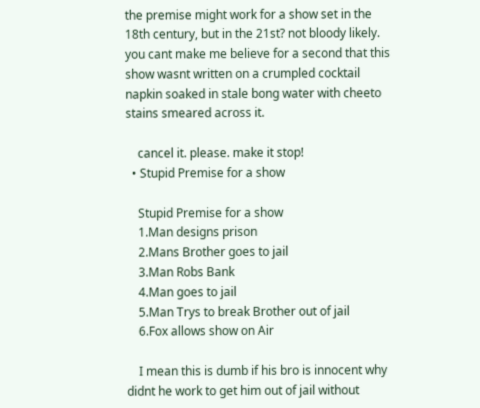the premise might work for a show set in the 18th century, but in the 21st? not bloody likely. you cant make me believe for a second that this show wasnt written on a crumpled cocktail napkin soaked in stale bong water with cheeto stains smeared across it.

    cancel it. please. make it stop!
  • Stupid Premise for a show

    Stupid Premise for a show
    1.Man designs prison
    2.Mans Brother goes to jail
    3.Man Robs Bank
    4.Man goes to jail
    5.Man Trys to break Brother out of jail
    6.Fox allows show on Air

    I mean this is dumb if his bro is innocent why didnt he work to get him out of jail without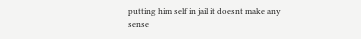putting him self in jail it doesnt make any sense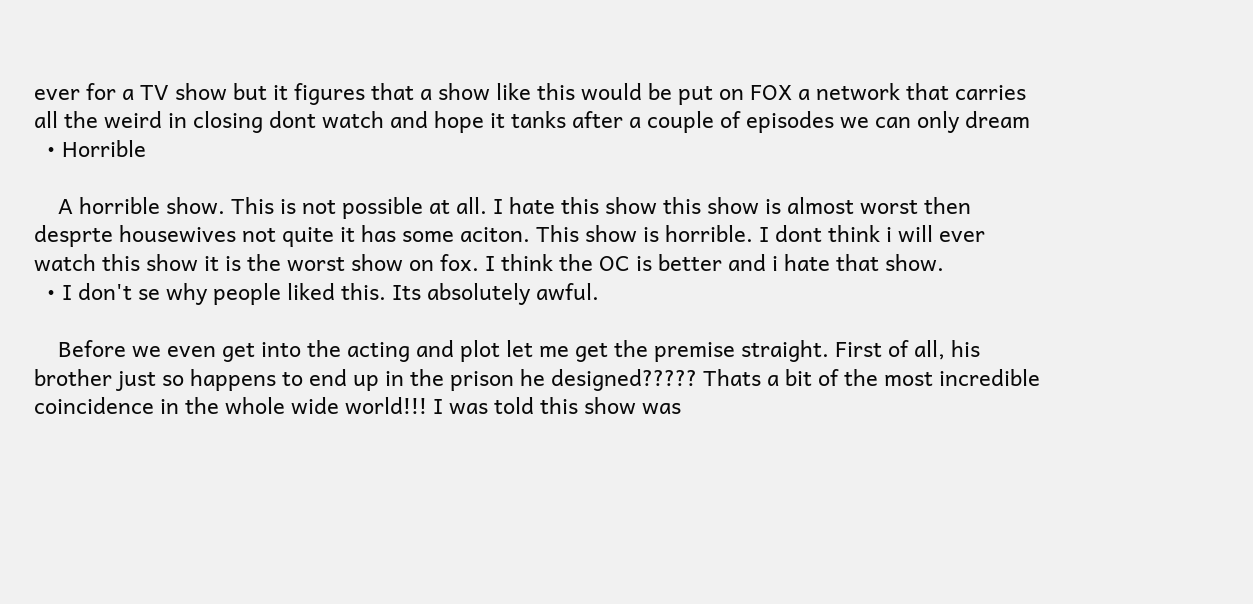ever for a TV show but it figures that a show like this would be put on FOX a network that carries all the weird in closing dont watch and hope it tanks after a couple of episodes we can only dream
  • Horrible

    A horrible show. This is not possible at all. I hate this show this show is almost worst then desprte housewives not quite it has some aciton. This show is horrible. I dont think i will ever watch this show it is the worst show on fox. I think the OC is better and i hate that show.
  • I don't se why people liked this. Its absolutely awful.

    Before we even get into the acting and plot let me get the premise straight. First of all, his brother just so happens to end up in the prison he designed????? Thats a bit of the most incredible coincidence in the whole wide world!!! I was told this show was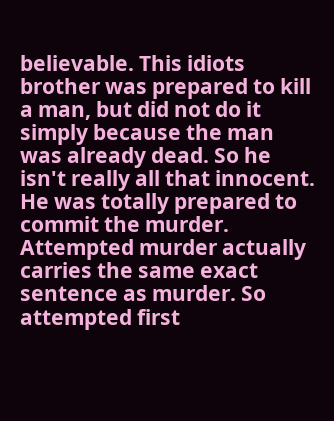believable. This idiots brother was prepared to kill a man, but did not do it simply because the man was already dead. So he isn't really all that innocent. He was totally prepared to commit the murder. Attempted murder actually carries the same exact sentence as murder. So attempted first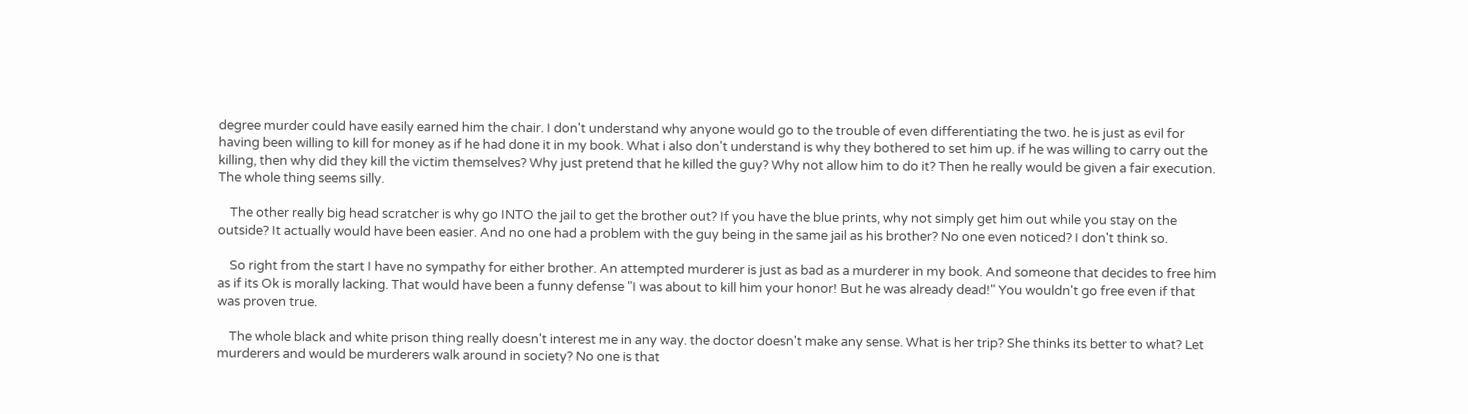degree murder could have easily earned him the chair. I don't understand why anyone would go to the trouble of even differentiating the two. he is just as evil for having been willing to kill for money as if he had done it in my book. What i also don't understand is why they bothered to set him up. if he was willing to carry out the killing, then why did they kill the victim themselves? Why just pretend that he killed the guy? Why not allow him to do it? Then he really would be given a fair execution. The whole thing seems silly.

    The other really big head scratcher is why go INTO the jail to get the brother out? If you have the blue prints, why not simply get him out while you stay on the outside? It actually would have been easier. And no one had a problem with the guy being in the same jail as his brother? No one even noticed? I don't think so.

    So right from the start I have no sympathy for either brother. An attempted murderer is just as bad as a murderer in my book. And someone that decides to free him as if its Ok is morally lacking. That would have been a funny defense "I was about to kill him your honor! But he was already dead!" You wouldn't go free even if that was proven true.

    The whole black and white prison thing really doesn't interest me in any way. the doctor doesn't make any sense. What is her trip? She thinks its better to what? Let murderers and would be murderers walk around in society? No one is that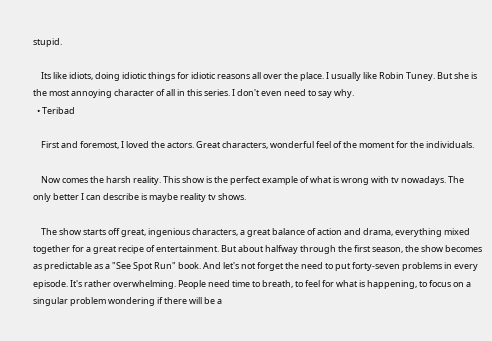stupid.

    Its like idiots, doing idiotic things for idiotic reasons all over the place. I usually like Robin Tuney. But she is the most annoying character of all in this series. I don't even need to say why.
  • Teribad

    First and foremost, I loved the actors. Great characters, wonderful feel of the moment for the individuals.

    Now comes the harsh reality. This show is the perfect example of what is wrong with tv nowadays. The only better I can describe is maybe reality tv shows.

    The show starts off great, ingenious characters, a great balance of action and drama, everything mixed together for a great recipe of entertainment. But about halfway through the first season, the show becomes as predictable as a "See Spot Run" book. And let's not forget the need to put forty-seven problems in every episode. It's rather overwhelming. People need time to breath, to feel for what is happening, to focus on a singular problem wondering if there will be a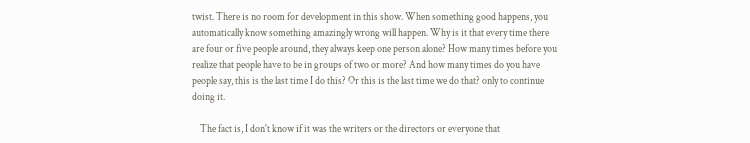twist. There is no room for development in this show. When something good happens, you automatically know something amazingly wrong will happen. Why is it that every time there are four or five people around, they always keep one person alone? How many times before you realize that people have to be in groups of two or more? And how many times do you have people say, this is the last time I do this? Or this is the last time we do that? only to continue doing it.

    The fact is, I don't know if it was the writers or the directors or everyone that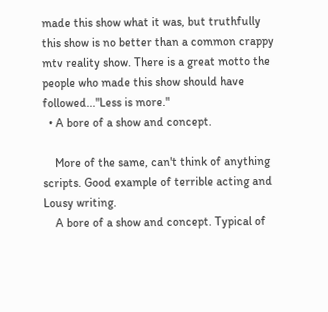made this show what it was, but truthfully this show is no better than a common crappy mtv reality show. There is a great motto the people who made this show should have followed..."Less is more."
  • A bore of a show and concept.

    More of the same, can't think of anything scripts. Good example of terrible acting and Lousy writing.
    A bore of a show and concept. Typical of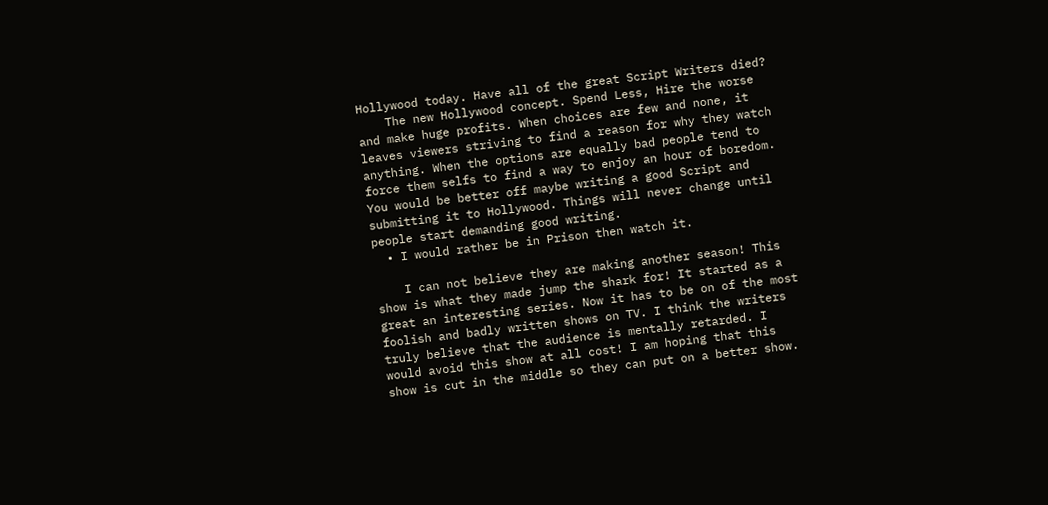Hollywood today. Have all of the great Script Writers died?
    The new Hollywood concept. Spend Less, Hire the worse and make huge profits. When choices are few and none, it leaves viewers striving to find a reason for why they watch anything. When the options are equally bad people tend to force them selfs to find a way to enjoy an hour of boredom. You would be better off maybe writing a good Script and submitting it to Hollywood. Things will never change until people start demanding good writing.
  • I would rather be in Prison then watch it.

    I can not believe they are making another season! This show is what they made jump the shark for! It started as a great an interesting series. Now it has to be on of the most foolish and badly written shows on TV. I think the writers truly believe that the audience is mentally retarded. I would avoid this show at all cost! I am hoping that this show is cut in the middle so they can put on a better show.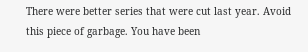There were better series that were cut last year. Avoid this piece of garbage. You have been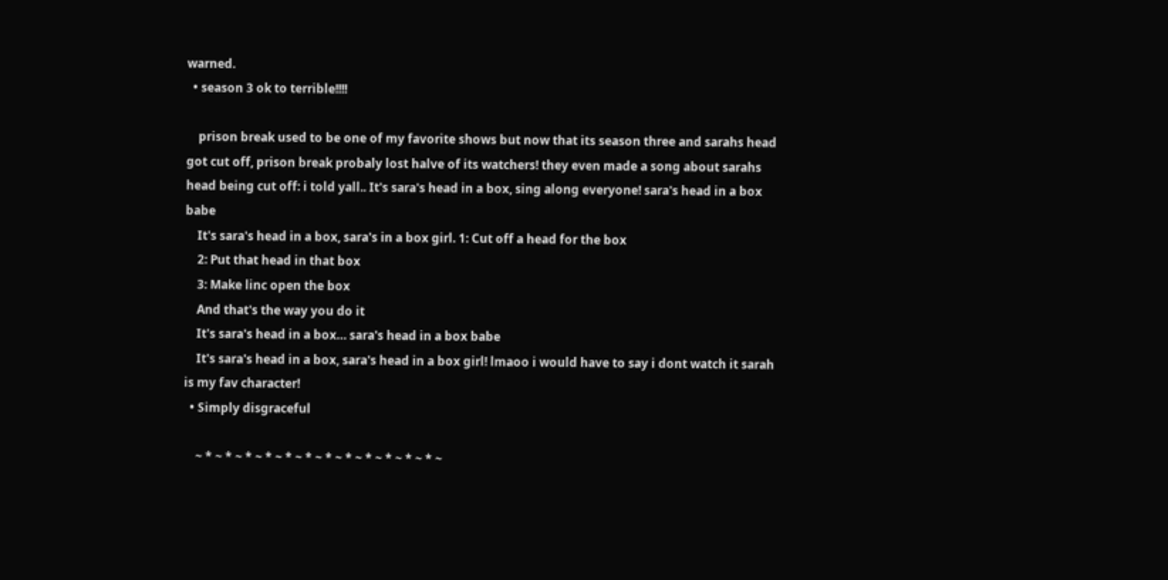warned.
  • season 3 ok to terrible!!!!

    prison break used to be one of my favorite shows but now that its season three and sarahs head got cut off, prison break probaly lost halve of its watchers! they even made a song about sarahs head being cut off: i told yall.. It's sara's head in a box, sing along everyone! sara's head in a box babe
    It's sara's head in a box, sara's in a box girl. 1: Cut off a head for the box
    2: Put that head in that box
    3: Make linc open the box
    And that's the way you do it
    It's sara's head in a box… sara's head in a box babe
    It's sara's head in a box, sara's head in a box girl! lmaoo i would have to say i dont watch it sarah is my fav character!
  • Simply disgraceful

    ~ * ~ * ~ * ~ * ~ * ~ * ~ * ~ * ~ * ~ * ~ * ~ * ~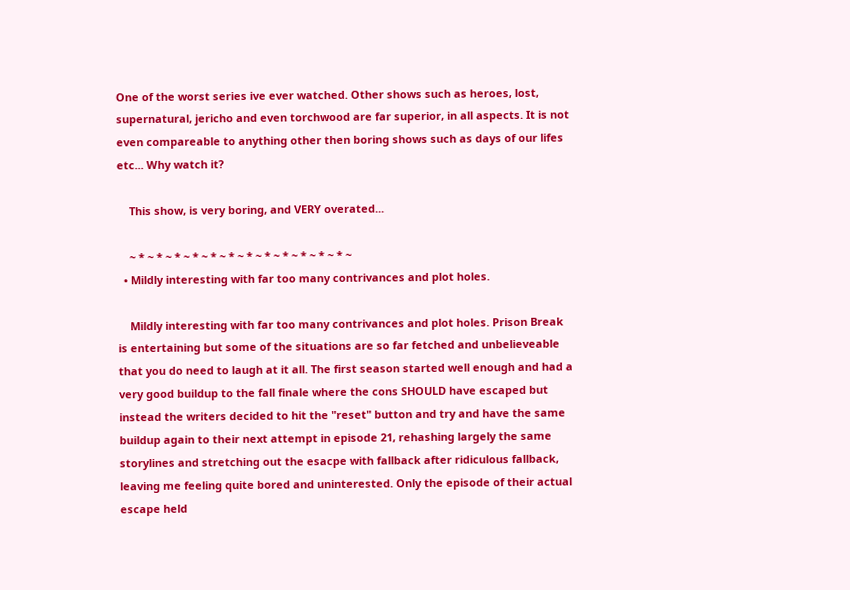One of the worst series ive ever watched. Other shows such as heroes, lost, supernatural, jericho and even torchwood are far superior, in all aspects. It is not even compareable to anything other then boring shows such as days of our lifes etc... Why watch it?

    This show, is very boring, and VERY overated...

    ~ * ~ * ~ * ~ * ~ * ~ * ~ * ~ * ~ * ~ * ~ * ~ * ~
  • Mildly interesting with far too many contrivances and plot holes.

    Mildly interesting with far too many contrivances and plot holes. Prison Break is entertaining but some of the situations are so far fetched and unbelieveable that you do need to laugh at it all. The first season started well enough and had a very good buildup to the fall finale where the cons SHOULD have escaped but instead the writers decided to hit the "reset" button and try and have the same buildup again to their next attempt in episode 21, rehashing largely the same storylines and stretching out the esacpe with fallback after ridiculous fallback, leaving me feeling quite bored and uninterested. Only the episode of their actual escape held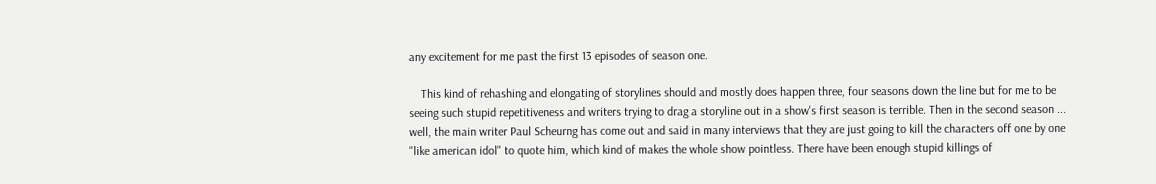any excitement for me past the first 13 episodes of season one.

    This kind of rehashing and elongating of storylines should and mostly does happen three, four seasons down the line but for me to be seeing such stupid repetitiveness and writers trying to drag a storyline out in a show's first season is terrible. Then in the second season ... well, the main writer Paul Scheurng has come out and said in many interviews that they are just going to kill the characters off one by one "like american idol" to quote him, which kind of makes the whole show pointless. There have been enough stupid killings of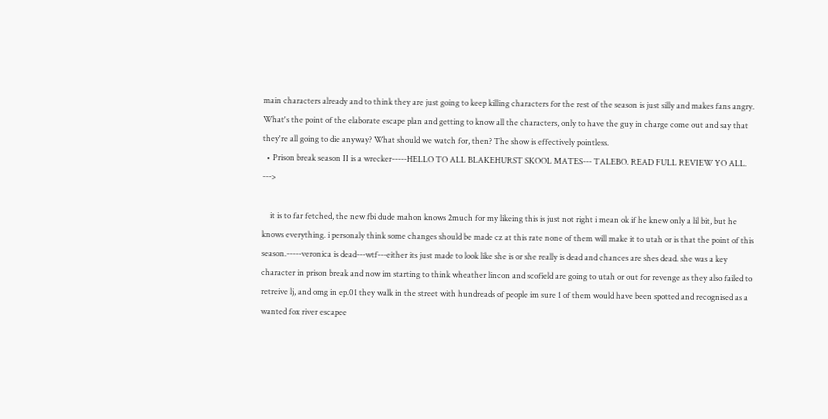main characters already and to think they are just going to keep killing characters for the rest of the season is just silly and makes fans angry. What's the point of the elaborate escape plan and getting to know all the characters, only to have the guy in charge come out and say that they're all going to die anyway? What should we watch for, then? The show is effectively pointless.
  • Prison break season II is a wrecker-----HELLO TO ALL BLAKEHURST SKOOL MATES--- TALEBO. READ FULL REVIEW YO ALL. --->

    it is to far fetched, the new fbi dude mahon knows 2much for my likeing this is just not right i mean ok if he knew only a lil bit, but he knows everything. i personaly think some changes should be made cz at this rate none of them will make it to utah or is that the point of this season.-----veronica is dead---wtf---either its just made to look like she is or she really is dead and chances are shes dead. she was a key character in prison break and now im starting to think wheather lincon and scofield are going to utah or out for revenge as they also failed to retreive lj, and omg in ep.01 they walk in the street with hundreads of people im sure 1 of them would have been spotted and recognised as a wanted fox river escapee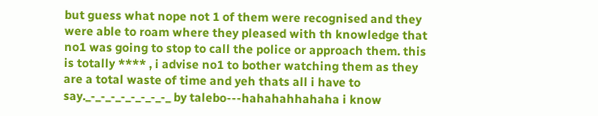but guess what nope not 1 of them were recognised and they were able to roam where they pleased with th knowledge that no1 was going to stop to call the police or approach them. this is totally **** , i advise no1 to bother watching them as they are a total waste of time and yeh thats all i have to say._-_-_-_-_-_-_-_-_ by talebo---hahahahhahaha i know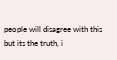people will disagree with this but its the truth, i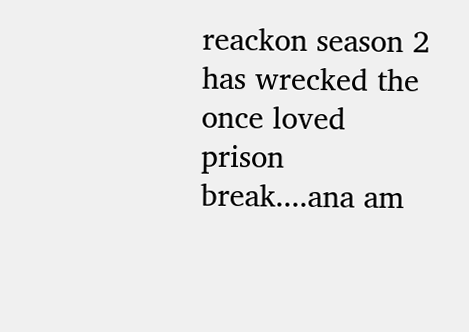reackon season 2 has wrecked the once loved prison break....ana am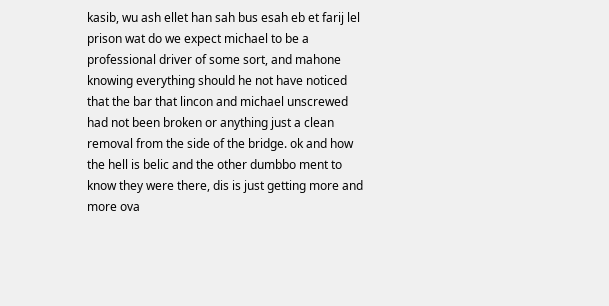kasib, wu ash ellet han sah bus esah eb et farij lel prison wat do we expect michael to be a professional driver of some sort, and mahone knowing everything should he not have noticed that the bar that lincon and michael unscrewed had not been broken or anything just a clean removal from the side of the bridge. ok and how the hell is belic and the other dumbbo ment to know they were there, dis is just getting more and more ova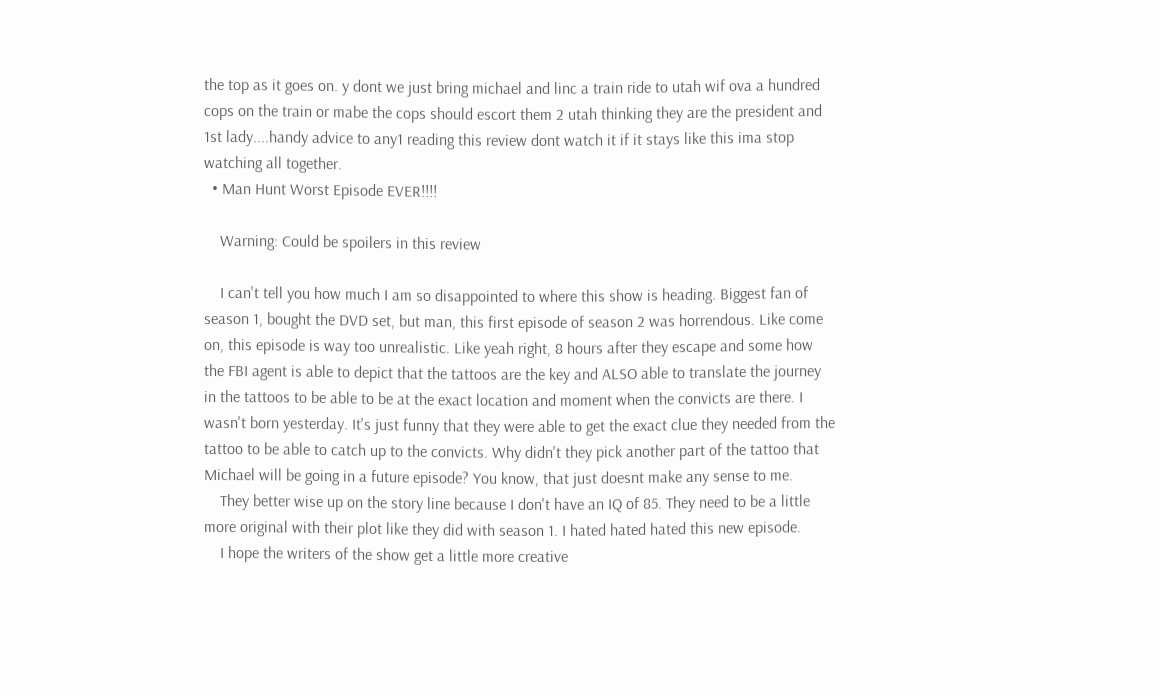the top as it goes on. y dont we just bring michael and linc a train ride to utah wif ova a hundred cops on the train or mabe the cops should escort them 2 utah thinking they are the president and 1st lady....handy advice to any1 reading this review dont watch it if it stays like this ima stop watching all together.
  • Man Hunt Worst Episode EVER!!!!

    Warning: Could be spoilers in this review

    I can't tell you how much I am so disappointed to where this show is heading. Biggest fan of season 1, bought the DVD set, but man, this first episode of season 2 was horrendous. Like come on, this episode is way too unrealistic. Like yeah right, 8 hours after they escape and some how the FBI agent is able to depict that the tattoos are the key and ALSO able to translate the journey in the tattoos to be able to be at the exact location and moment when the convicts are there. I wasn't born yesterday. It's just funny that they were able to get the exact clue they needed from the tattoo to be able to catch up to the convicts. Why didn't they pick another part of the tattoo that Michael will be going in a future episode? You know, that just doesnt make any sense to me.
    They better wise up on the story line because I don't have an IQ of 85. They need to be a little more original with their plot like they did with season 1. I hated hated hated this new episode.
    I hope the writers of the show get a little more creative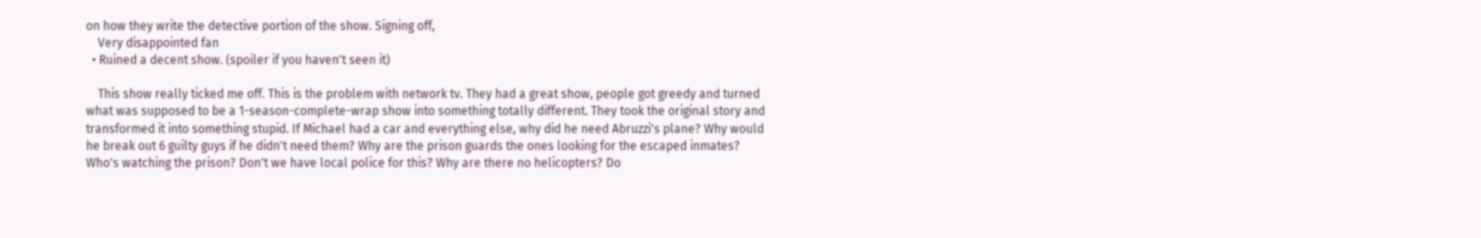on how they write the detective portion of the show. Signing off,
    Very disappointed fan
  • Ruined a decent show. (spoiler if you haven't seen it)

    This show really ticked me off. This is the problem with network tv. They had a great show, people got greedy and turned what was supposed to be a 1-season-complete-wrap show into something totally different. They took the original story and transformed it into something stupid. If Michael had a car and everything else, why did he need Abruzzi's plane? Why would he break out 6 guilty guys if he didn't need them? Why are the prison guards the ones looking for the escaped inmates? Who's watching the prison? Don't we have local police for this? Why are there no helicopters? Do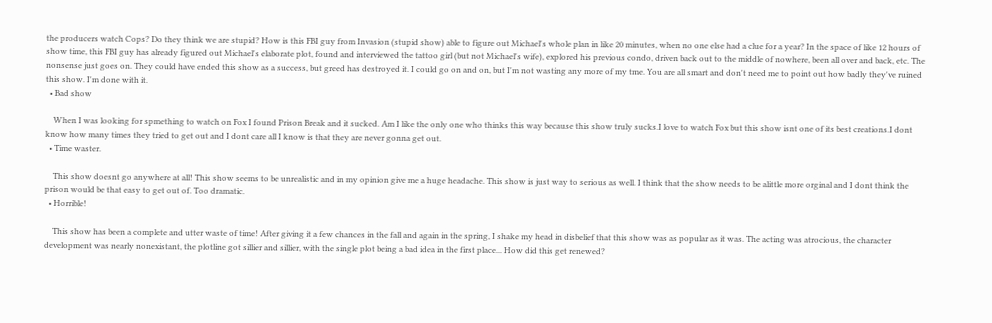the producers watch Cops? Do they think we are stupid? How is this FBI guy from Invasion (stupid show) able to figure out Michael's whole plan in like 20 minutes, when no one else had a clue for a year? In the space of like 12 hours of show time, this FBI guy has already figured out Michael's elaborate plot, found and interviewed the tattoo girl (but not Michael's wife), explored his previous condo, driven back out to the middle of nowhere, been all over and back, etc. The nonsense just goes on. They could have ended this show as a success, but greed has destroyed it. I could go on and on, but I'm not wasting any more of my tme. You are all smart and don't need me to point out how badly they've ruined this show. I'm done with it.
  • Bad show

    When I was looking for spmething to watch on Fox I found Prison Break and it sucked. Am I like the only one who thinks this way because this show truly sucks.I love to watch Fox but this show isnt one of its best creations.I dont know how many times they tried to get out and I dont care all I know is that they are never gonna get out.
  • Time waster.

    This show doesnt go anywhere at all! This show seems to be unrealistic and in my opinion give me a huge headache. This show is just way to serious as well. I think that the show needs to be alittle more orginal and I dont think the prison would be that easy to get out of. Too dramatic.
  • Horrible!

    This show has been a complete and utter waste of time! After giving it a few chances in the fall and again in the spring, I shake my head in disbelief that this show was as popular as it was. The acting was atrocious, the character development was nearly nonexistant, the plotline got sillier and sillier, with the single plot being a bad idea in the first place... How did this get renewed?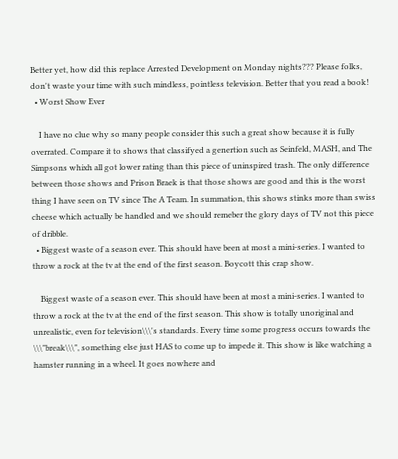Better yet, how did this replace Arrested Development on Monday nights??? Please folks, don't waste your time with such mindless, pointless television. Better that you read a book!
  • Worst Show Ever

    I have no clue why so many people consider this such a great show because it is fully overrated. Compare it to shows that classifyed a genertion such as Seinfeld, MASH, and The Simpsons whixh all got lower rating than this piece of uninspired trash. The only difference between those shows and Prison Braek is that those shows are good and this is the worst thing I have seen on TV since The A Team. In summation, this shows stinks more than swiss cheese which actually be handled and we should remeber the glory days of TV not this piece of dribble.
  • Biggest waste of a season ever. This should have been at most a mini-series. I wanted to throw a rock at the tv at the end of the first season. Boycott this crap show.

    Biggest waste of a season ever. This should have been at most a mini-series. I wanted to throw a rock at the tv at the end of the first season. This show is totally unoriginal and unrealistic, even for television\\\'s standards. Every time some progress occurs towards the \\\"break\\\", something else just HAS to come up to impede it. This show is like watching a hamster running in a wheel. It goes nowhere and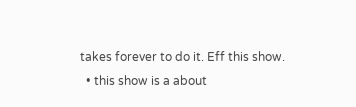takes forever to do it. Eff this show.
  • this show is a about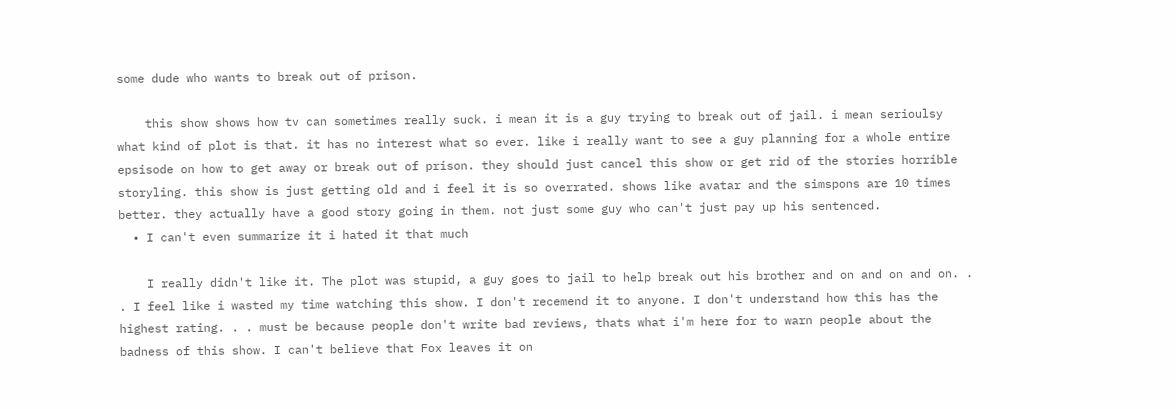some dude who wants to break out of prison.

    this show shows how tv can sometimes really suck. i mean it is a guy trying to break out of jail. i mean serioulsy what kind of plot is that. it has no interest what so ever. like i really want to see a guy planning for a whole entire epsisode on how to get away or break out of prison. they should just cancel this show or get rid of the stories horrible storyling. this show is just getting old and i feel it is so overrated. shows like avatar and the simspons are 10 times better. they actually have a good story going in them. not just some guy who can't just pay up his sentenced.
  • I can't even summarize it i hated it that much

    I really didn't like it. The plot was stupid, a guy goes to jail to help break out his brother and on and on and on. . . I feel like i wasted my time watching this show. I don't recemend it to anyone. I don't understand how this has the highest rating. . . must be because people don't write bad reviews, thats what i'm here for to warn people about the badness of this show. I can't believe that Fox leaves it on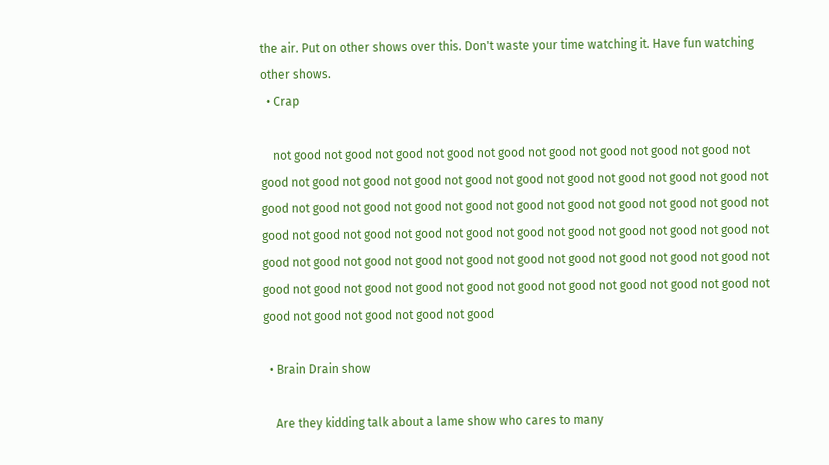the air. Put on other shows over this. Don't waste your time watching it. Have fun watching other shows.
  • Crap

    not good not good not good not good not good not good not good not good not good not good not good not good not good not good not good not good not good not good not good not good not good not good not good not good not good not good not good not good not good not good not good not good not good not good not good not good not good not good not good not good not good not good not good not good not good not good not good not good not good not good not good not good not good not good not good not good not good not good not good not good not good not good not good not good

  • Brain Drain show

    Are they kidding talk about a lame show who cares to many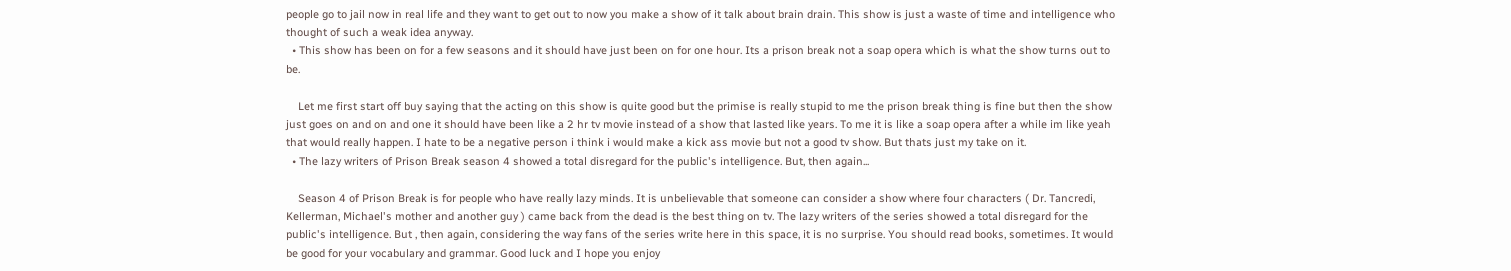people go to jail now in real life and they want to get out to now you make a show of it talk about brain drain. This show is just a waste of time and intelligence who thought of such a weak idea anyway.
  • This show has been on for a few seasons and it should have just been on for one hour. Its a prison break not a soap opera which is what the show turns out to be.

    Let me first start off buy saying that the acting on this show is quite good but the primise is really stupid to me the prison break thing is fine but then the show just goes on and on and one it should have been like a 2 hr tv movie instead of a show that lasted like years. To me it is like a soap opera after a while im like yeah that would really happen. I hate to be a negative person i think i would make a kick ass movie but not a good tv show. But thats just my take on it.
  • The lazy writers of Prison Break season 4 showed a total disregard for the public's intelligence. But, then again...

    Season 4 of Prison Break is for people who have really lazy minds. It is unbelievable that someone can consider a show where four characters ( Dr. Tancredi, Kellerman, Michael's mother and another guy ) came back from the dead is the best thing on tv. The lazy writers of the series showed a total disregard for the public's intelligence. But , then again, considering the way fans of the series write here in this space, it is no surprise. You should read books, sometimes. It would be good for your vocabulary and grammar. Good luck and I hope you enjoy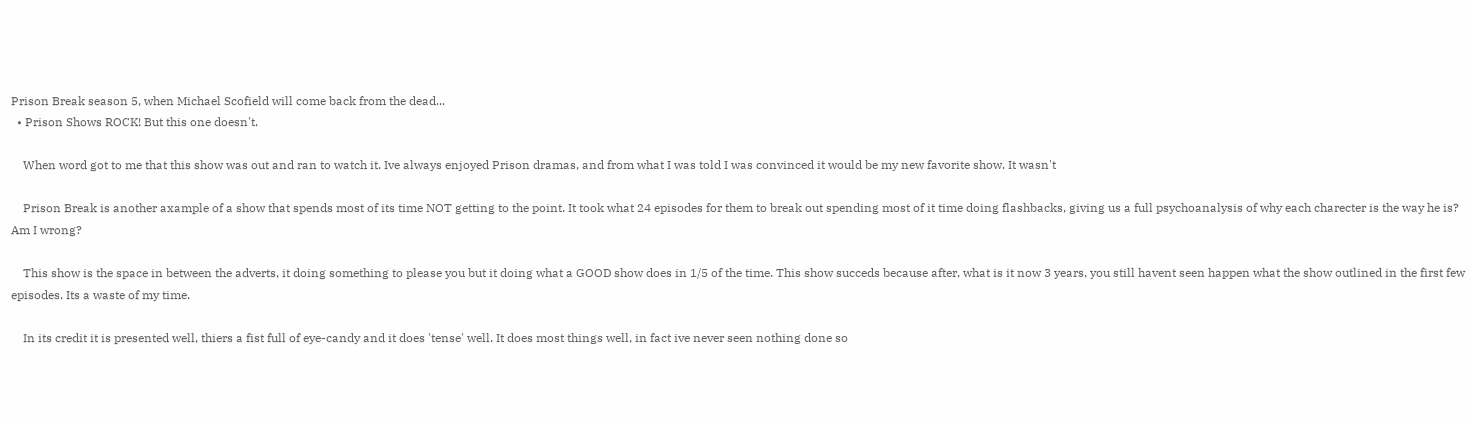Prison Break season 5, when Michael Scofield will come back from the dead...
  • Prison Shows ROCK! But this one doesn't.

    When word got to me that this show was out and ran to watch it. Ive always enjoyed Prison dramas, and from what I was told I was convinced it would be my new favorite show. It wasn't

    Prison Break is another axample of a show that spends most of its time NOT getting to the point. It took what 24 episodes for them to break out spending most of it time doing flashbacks, giving us a full psychoanalysis of why each charecter is the way he is? Am I wrong?

    This show is the space in between the adverts, it doing something to please you but it doing what a GOOD show does in 1/5 of the time. This show succeds because after, what is it now 3 years, you still havent seen happen what the show outlined in the first few episodes. Its a waste of my time.

    In its credit it is presented well, thiers a fist full of eye-candy and it does 'tense' well. It does most things well, in fact ive never seen nothing done so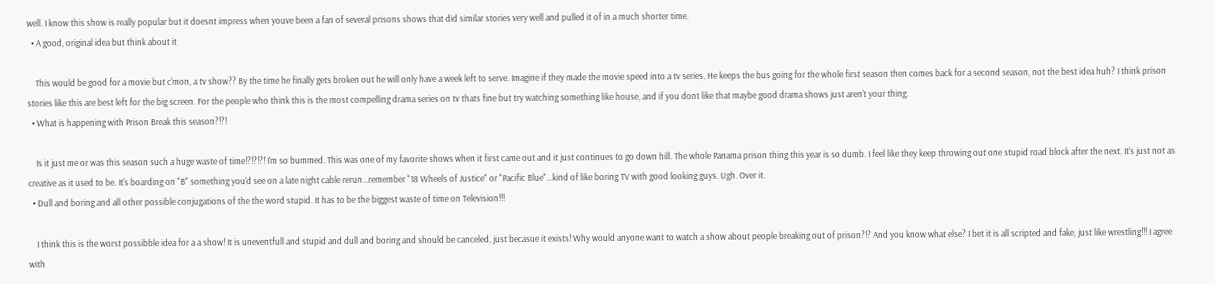well. I know this show is really popular but it doesnt impress when youve been a fan of several prisons shows that did similar stories very well and pulled it of in a much shorter time.
  • A good, original idea but think about it

    This would be good for a movie but c'mon, a tv show?? By the time he finally gets broken out he will only have a week left to serve. Imagine if they made the movie speed into a tv series, He keeps the bus going for the whole first season then comes back for a second season, not the best idea huh? I think prison stories like this are best left for the big screen. For the people who think this is the most compelling drama series on tv thats fine but try watching something like house, and if you dont like that maybe good drama shows just aren't your thing.
  • What is happening with Prison Break this season?!?!

    Is it just me or was this season such a huge waste of time!?!?!?! I'm so bummed. This was one of my favorite shows when it first came out and it just continues to go down hill. The whole Panama prison thing this year is so dumb. I feel like they keep throwing out one stupid road block after the next. It's just not as creative as it used to be. It's boarding on "B" something you'd see on a late night cable rerun...remember "18 Wheels of Justice" or "Pacific Blue"...kind of like boring TV with good looking guys. Ugh. Over it.
  • Dull and boring and all other possible conjugations of the the word stupid. It has to be the biggest waste of time on Television!!!

    I think this is the worst possibble idea for a a show! It is uneventfull and stupid and dull and boring and should be canceled, just becasue it exists! Why would anyone want to watch a show about people breaking out of prison?!? And you know what else? I bet it is all scripted and fake, just like wrestling!!! I agree with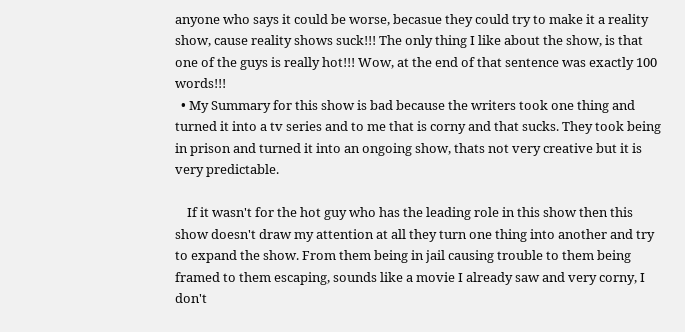anyone who says it could be worse, becasue they could try to make it a reality show, cause reality shows suck!!! The only thing I like about the show, is that one of the guys is really hot!!! Wow, at the end of that sentence was exactly 100 words!!!
  • My Summary for this show is bad because the writers took one thing and turned it into a tv series and to me that is corny and that sucks. They took being in prison and turned it into an ongoing show, thats not very creative but it is very predictable.

    If it wasn't for the hot guy who has the leading role in this show then this show doesn't draw my attention at all they turn one thing into another and try to expand the show. From them being in jail causing trouble to them being framed to them escaping, sounds like a movie I already saw and very corny, I don't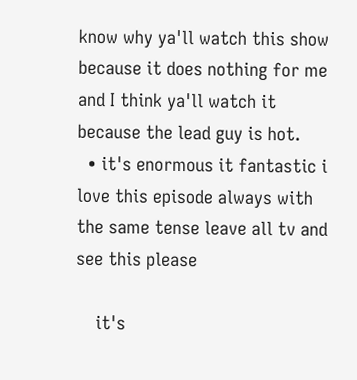know why ya'll watch this show because it does nothing for me and I think ya'll watch it because the lead guy is hot.
  • it's enormous it fantastic i love this episode always with the same tense leave all tv and see this please

    it's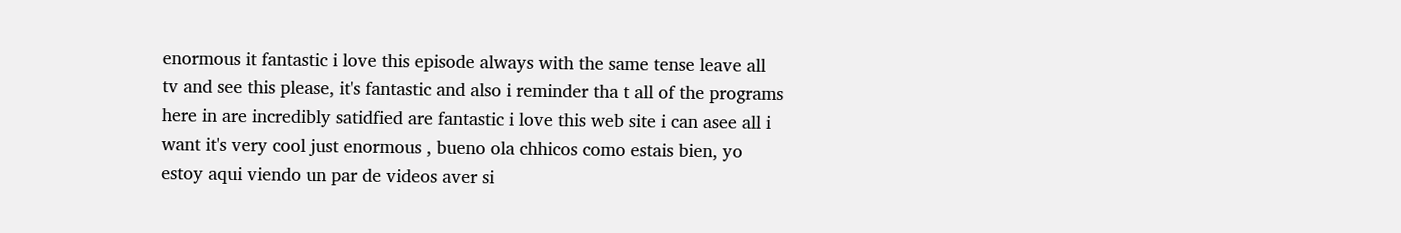enormous it fantastic i love this episode always with the same tense leave all tv and see this please, it's fantastic and also i reminder tha t all of the programs here in are incredibly satidfied are fantastic i love this web site i can asee all i want it's very cool just enormous , bueno ola chhicos como estais bien, yo estoy aqui viendo un par de videos aver si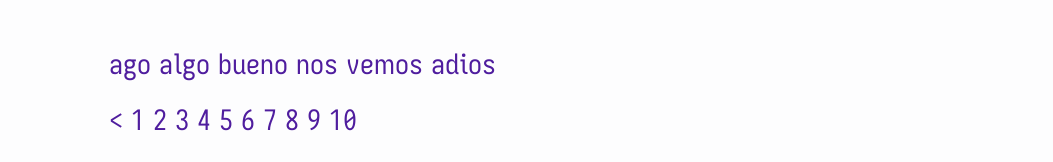ago algo bueno nos vemos adios
< 1 2 3 4 5 6 7 8 9 10